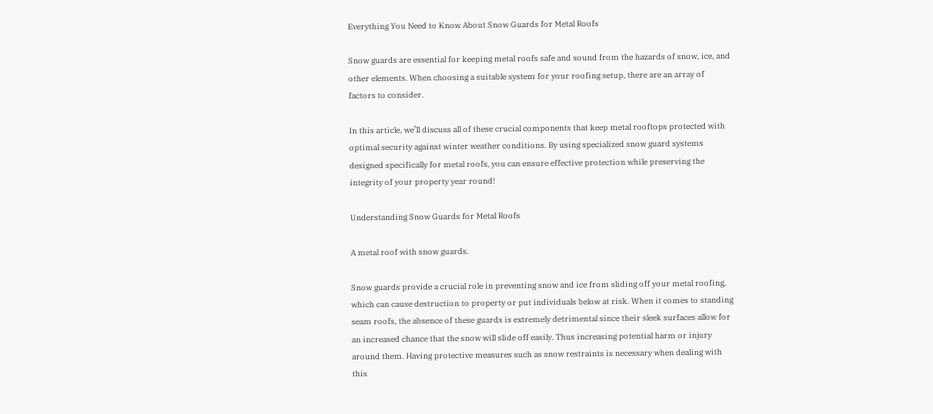Everything You Need to Know About Snow Guards for Metal Roofs

Snow guards are essential for keeping metal roofs safe and sound from the hazards of snow, ice, and other elements. When choosing a suitable system for your roofing setup, there are an array of factors to consider.

In this article, we’ll discuss all of these crucial components that keep metal rooftops protected with optimal security against winter weather conditions. By using specialized snow guard systems designed specifically for metal roofs, you can ensure effective protection while preserving the integrity of your property year round!

Understanding Snow Guards for Metal Roofs

A metal roof with snow guards.

Snow guards provide a crucial role in preventing snow and ice from sliding off your metal roofing, which can cause destruction to property or put individuals below at risk. When it comes to standing seam roofs, the absence of these guards is extremely detrimental since their sleek surfaces allow for an increased chance that the snow will slide off easily. Thus increasing potential harm or injury around them. Having protective measures such as snow restraints is necessary when dealing with this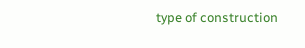type of construction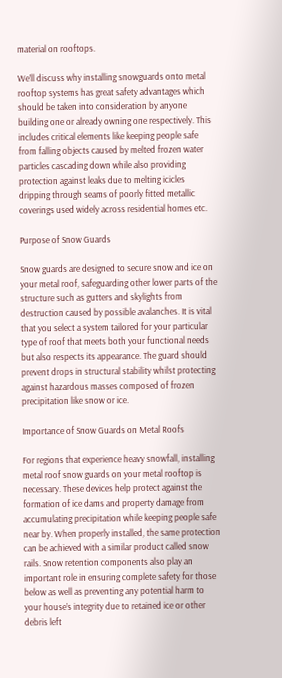material on rooftops.

We’ll discuss why installing snowguards onto metal rooftop systems has great safety advantages which should be taken into consideration by anyone building one or already owning one respectively. This includes critical elements like keeping people safe from falling objects caused by melted frozen water particles cascading down while also providing protection against leaks due to melting icicles dripping through seams of poorly fitted metallic coverings used widely across residential homes etc.

Purpose of Snow Guards

Snow guards are designed to secure snow and ice on your metal roof, safeguarding other lower parts of the structure such as gutters and skylights from destruction caused by possible avalanches. It is vital that you select a system tailored for your particular type of roof that meets both your functional needs but also respects its appearance. The guard should prevent drops in structural stability whilst protecting against hazardous masses composed of frozen precipitation like snow or ice.

Importance of Snow Guards on Metal Roofs

For regions that experience heavy snowfall, installing metal roof snow guards on your metal rooftop is necessary. These devices help protect against the formation of ice dams and property damage from accumulating precipitation while keeping people safe near by. When properly installed, the same protection can be achieved with a similar product called snow rails. Snow retention components also play an important role in ensuring complete safety for those below as well as preventing any potential harm to your house’s integrity due to retained ice or other debris left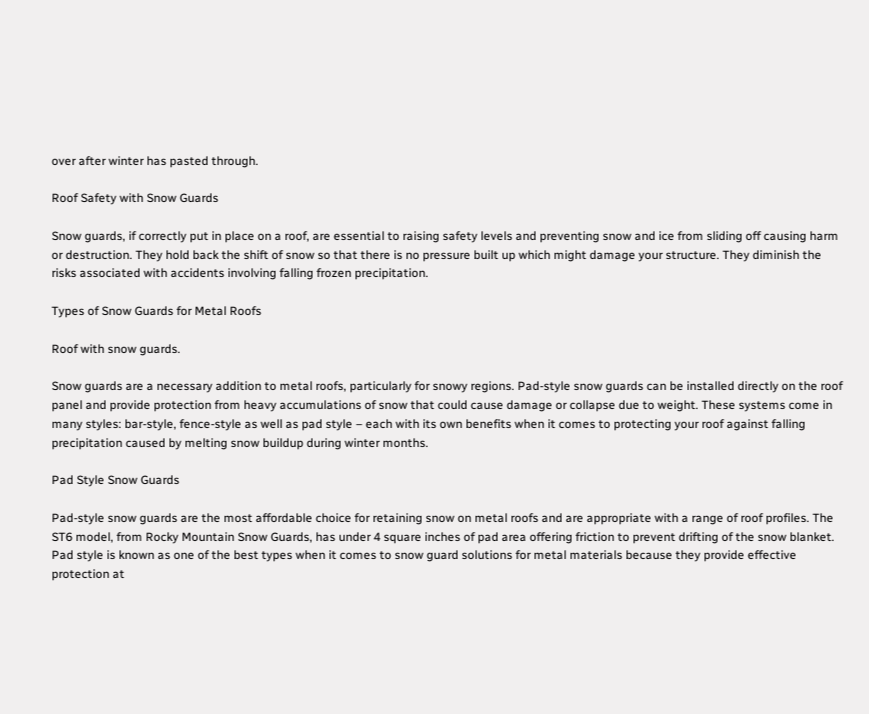over after winter has pasted through.

Roof Safety with Snow Guards

Snow guards, if correctly put in place on a roof, are essential to raising safety levels and preventing snow and ice from sliding off causing harm or destruction. They hold back the shift of snow so that there is no pressure built up which might damage your structure. They diminish the risks associated with accidents involving falling frozen precipitation.

Types of Snow Guards for Metal Roofs

Roof with snow guards.

Snow guards are a necessary addition to metal roofs, particularly for snowy regions. Pad-style snow guards can be installed directly on the roof panel and provide protection from heavy accumulations of snow that could cause damage or collapse due to weight. These systems come in many styles: bar-style, fence-style as well as pad style – each with its own benefits when it comes to protecting your roof against falling precipitation caused by melting snow buildup during winter months.

Pad Style Snow Guards

Pad-style snow guards are the most affordable choice for retaining snow on metal roofs and are appropriate with a range of roof profiles. The ST6 model, from Rocky Mountain Snow Guards, has under 4 square inches of pad area offering friction to prevent drifting of the snow blanket. Pad style is known as one of the best types when it comes to snow guard solutions for metal materials because they provide effective protection at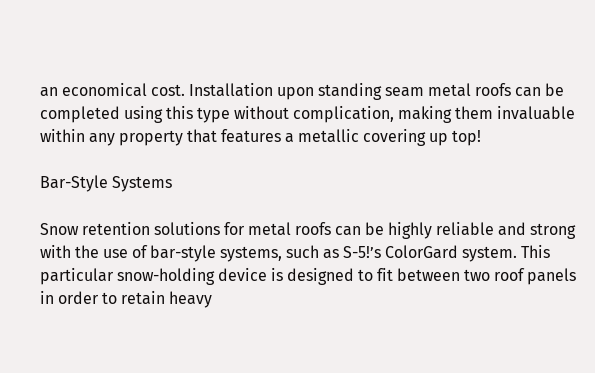an economical cost. Installation upon standing seam metal roofs can be completed using this type without complication, making them invaluable within any property that features a metallic covering up top!

Bar-Style Systems

Snow retention solutions for metal roofs can be highly reliable and strong with the use of bar-style systems, such as S-5!’s ColorGard system. This particular snow-holding device is designed to fit between two roof panels in order to retain heavy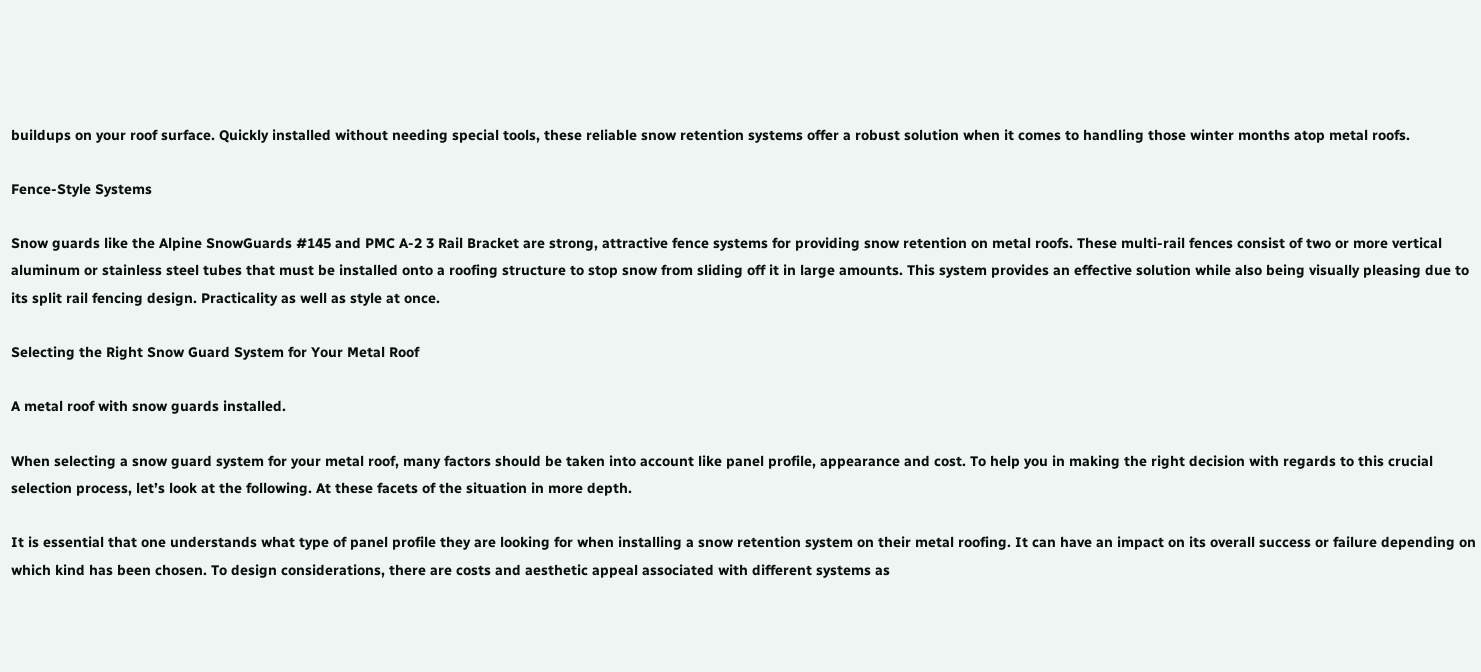buildups on your roof surface. Quickly installed without needing special tools, these reliable snow retention systems offer a robust solution when it comes to handling those winter months atop metal roofs.

Fence-Style Systems

Snow guards like the Alpine SnowGuards #145 and PMC A-2 3 Rail Bracket are strong, attractive fence systems for providing snow retention on metal roofs. These multi-rail fences consist of two or more vertical aluminum or stainless steel tubes that must be installed onto a roofing structure to stop snow from sliding off it in large amounts. This system provides an effective solution while also being visually pleasing due to its split rail fencing design. Practicality as well as style at once.

Selecting the Right Snow Guard System for Your Metal Roof

A metal roof with snow guards installed.

When selecting a snow guard system for your metal roof, many factors should be taken into account like panel profile, appearance and cost. To help you in making the right decision with regards to this crucial selection process, let’s look at the following. At these facets of the situation in more depth.

It is essential that one understands what type of panel profile they are looking for when installing a snow retention system on their metal roofing. It can have an impact on its overall success or failure depending on which kind has been chosen. To design considerations, there are costs and aesthetic appeal associated with different systems as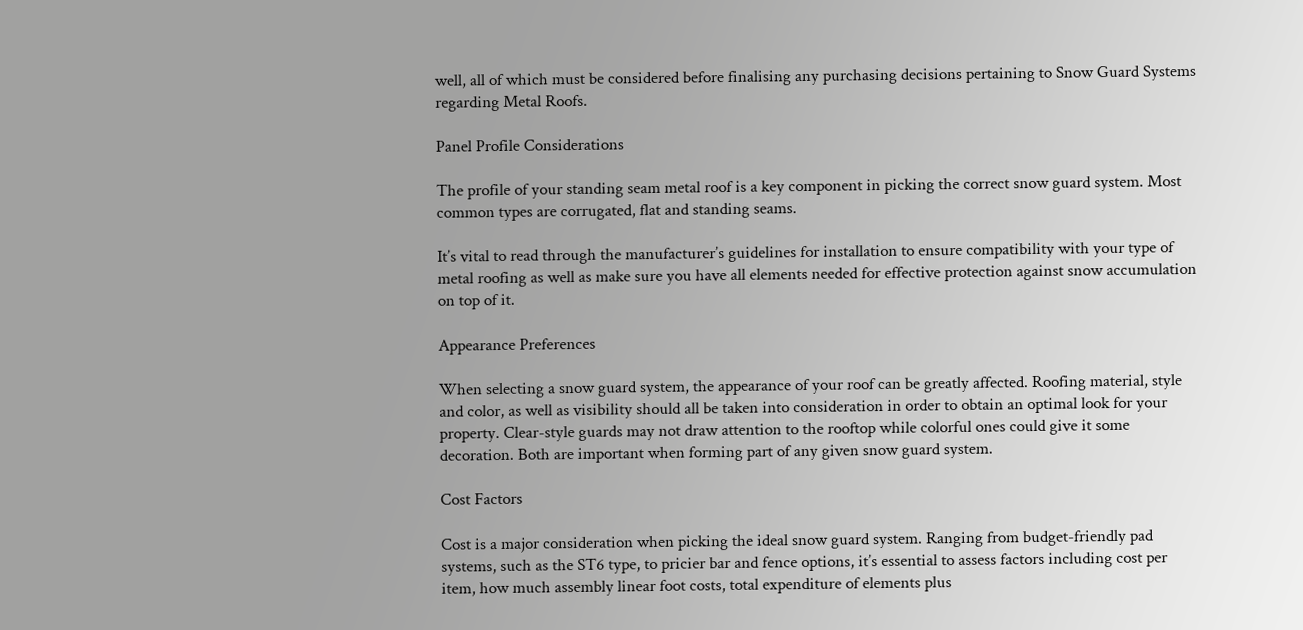well, all of which must be considered before finalising any purchasing decisions pertaining to Snow Guard Systems regarding Metal Roofs.

Panel Profile Considerations

The profile of your standing seam metal roof is a key component in picking the correct snow guard system. Most common types are corrugated, flat and standing seams.

It’s vital to read through the manufacturer’s guidelines for installation to ensure compatibility with your type of metal roofing as well as make sure you have all elements needed for effective protection against snow accumulation on top of it.

Appearance Preferences

When selecting a snow guard system, the appearance of your roof can be greatly affected. Roofing material, style and color, as well as visibility should all be taken into consideration in order to obtain an optimal look for your property. Clear-style guards may not draw attention to the rooftop while colorful ones could give it some decoration. Both are important when forming part of any given snow guard system.

Cost Factors

Cost is a major consideration when picking the ideal snow guard system. Ranging from budget-friendly pad systems, such as the ST6 type, to pricier bar and fence options, it’s essential to assess factors including cost per item, how much assembly linear foot costs, total expenditure of elements plus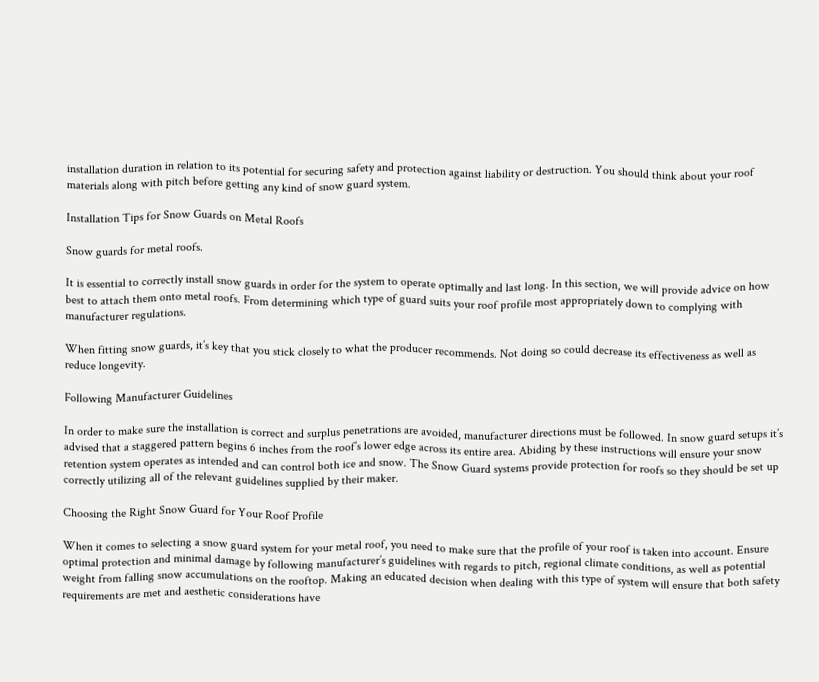installation duration in relation to its potential for securing safety and protection against liability or destruction. You should think about your roof materials along with pitch before getting any kind of snow guard system.

Installation Tips for Snow Guards on Metal Roofs

Snow guards for metal roofs.

It is essential to correctly install snow guards in order for the system to operate optimally and last long. In this section, we will provide advice on how best to attach them onto metal roofs. From determining which type of guard suits your roof profile most appropriately down to complying with manufacturer regulations.

When fitting snow guards, it’s key that you stick closely to what the producer recommends. Not doing so could decrease its effectiveness as well as reduce longevity.

Following Manufacturer Guidelines

In order to make sure the installation is correct and surplus penetrations are avoided, manufacturer directions must be followed. In snow guard setups it’s advised that a staggered pattern begins 6 inches from the roof’s lower edge across its entire area. Abiding by these instructions will ensure your snow retention system operates as intended and can control both ice and snow. The Snow Guard systems provide protection for roofs so they should be set up correctly utilizing all of the relevant guidelines supplied by their maker.

Choosing the Right Snow Guard for Your Roof Profile

When it comes to selecting a snow guard system for your metal roof, you need to make sure that the profile of your roof is taken into account. Ensure optimal protection and minimal damage by following manufacturer’s guidelines with regards to pitch, regional climate conditions, as well as potential weight from falling snow accumulations on the rooftop. Making an educated decision when dealing with this type of system will ensure that both safety requirements are met and aesthetic considerations have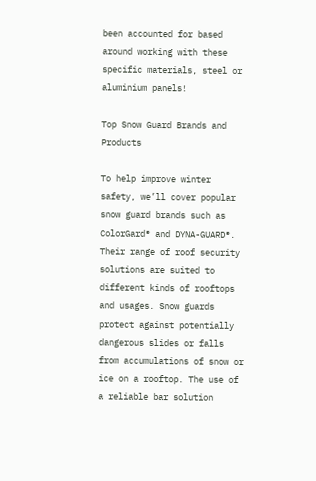been accounted for based around working with these specific materials, steel or aluminium panels!

Top Snow Guard Brands and Products

To help improve winter safety, we’ll cover popular snow guard brands such as ColorGard® and DYNA-GUARD®. Their range of roof security solutions are suited to different kinds of rooftops and usages. Snow guards protect against potentially dangerous slides or falls from accumulations of snow or ice on a rooftop. The use of a reliable bar solution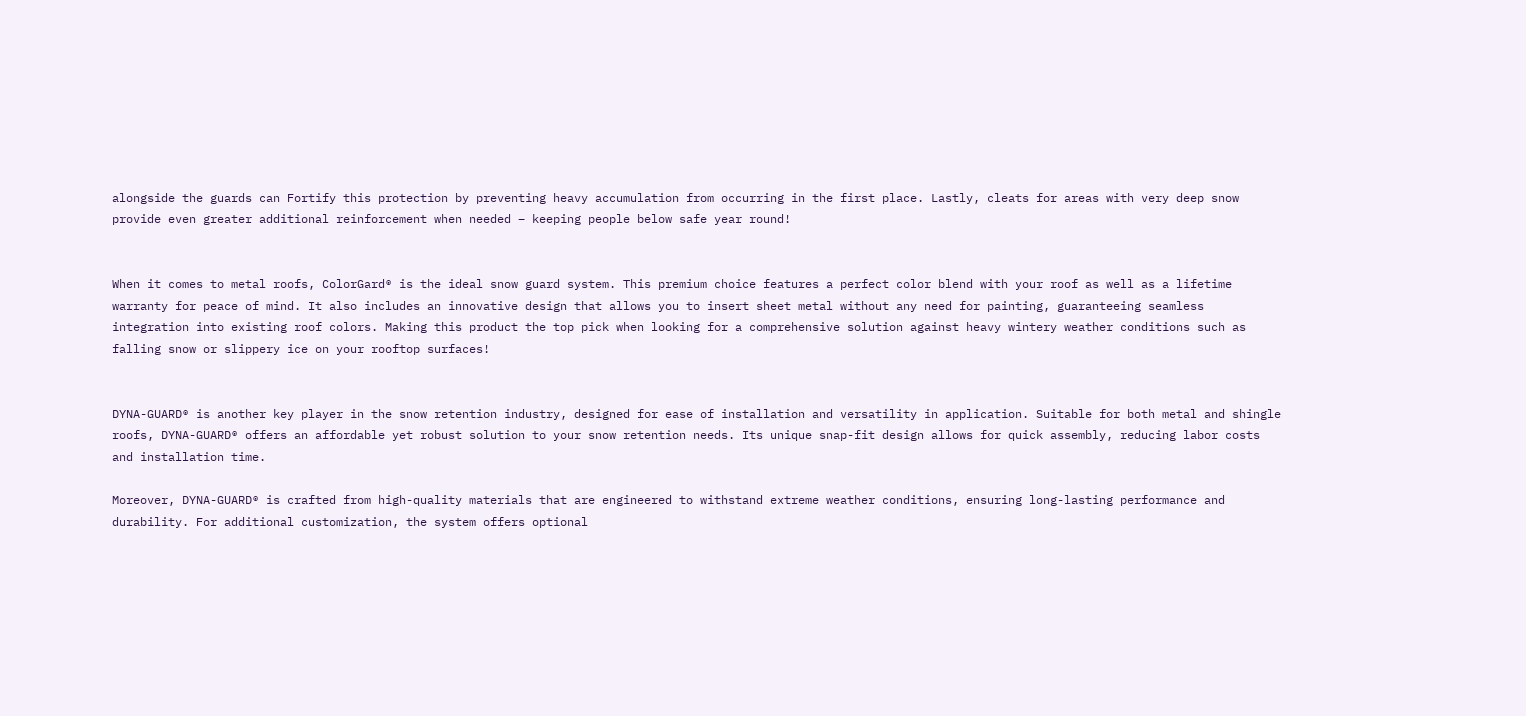alongside the guards can Fortify this protection by preventing heavy accumulation from occurring in the first place. Lastly, cleats for areas with very deep snow provide even greater additional reinforcement when needed – keeping people below safe year round!


When it comes to metal roofs, ColorGard® is the ideal snow guard system. This premium choice features a perfect color blend with your roof as well as a lifetime warranty for peace of mind. It also includes an innovative design that allows you to insert sheet metal without any need for painting, guaranteeing seamless integration into existing roof colors. Making this product the top pick when looking for a comprehensive solution against heavy wintery weather conditions such as falling snow or slippery ice on your rooftop surfaces!


DYNA-GUARD® is another key player in the snow retention industry, designed for ease of installation and versatility in application. Suitable for both metal and shingle roofs, DYNA-GUARD® offers an affordable yet robust solution to your snow retention needs. Its unique snap-fit design allows for quick assembly, reducing labor costs and installation time.

Moreover, DYNA-GUARD® is crafted from high-quality materials that are engineered to withstand extreme weather conditions, ensuring long-lasting performance and durability. For additional customization, the system offers optional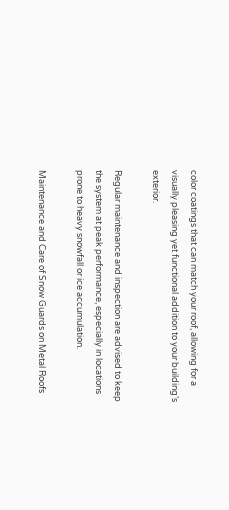color coatings that can match your roof, allowing for a visually pleasing yet functional addition to your building’s exterior.

Regular maintenance and inspection are advised to keep the system at peak performance, especially in locations prone to heavy snowfall or ice accumulation.

Maintenance and Care of Snow Guards on Metal Roofs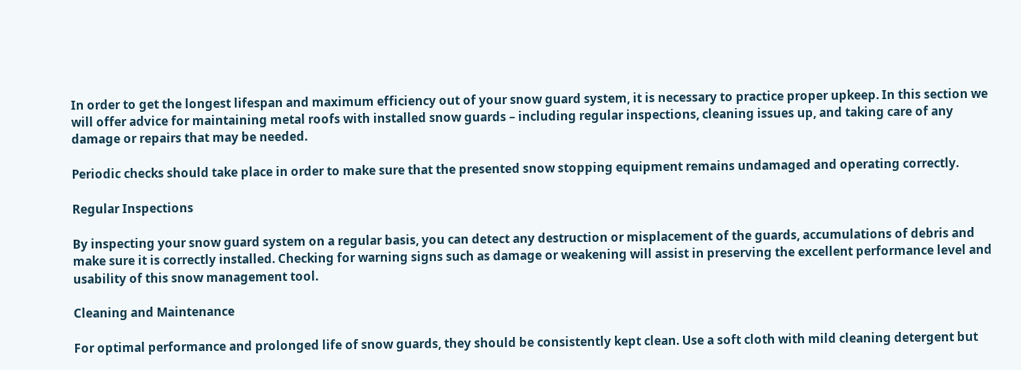In order to get the longest lifespan and maximum efficiency out of your snow guard system, it is necessary to practice proper upkeep. In this section we will offer advice for maintaining metal roofs with installed snow guards – including regular inspections, cleaning issues up, and taking care of any damage or repairs that may be needed.

Periodic checks should take place in order to make sure that the presented snow stopping equipment remains undamaged and operating correctly.

Regular Inspections

By inspecting your snow guard system on a regular basis, you can detect any destruction or misplacement of the guards, accumulations of debris and make sure it is correctly installed. Checking for warning signs such as damage or weakening will assist in preserving the excellent performance level and usability of this snow management tool.

Cleaning and Maintenance

For optimal performance and prolonged life of snow guards, they should be consistently kept clean. Use a soft cloth with mild cleaning detergent but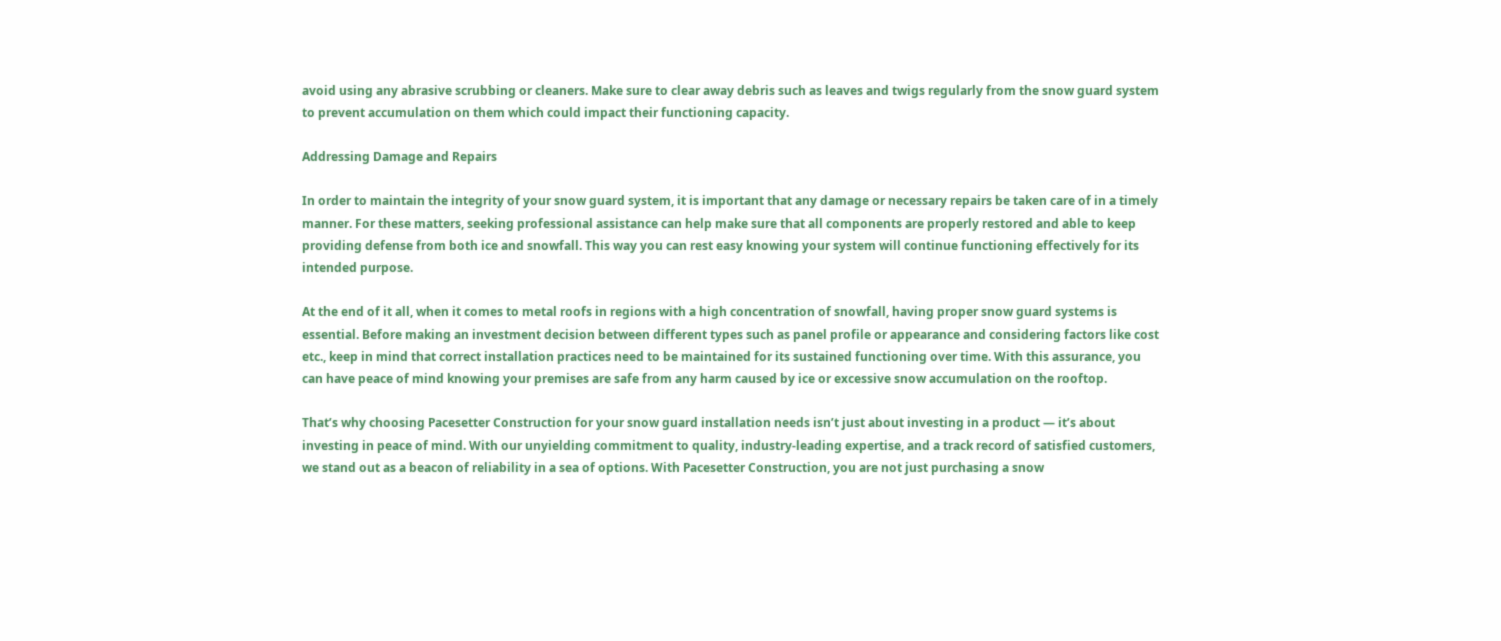avoid using any abrasive scrubbing or cleaners. Make sure to clear away debris such as leaves and twigs regularly from the snow guard system to prevent accumulation on them which could impact their functioning capacity.

Addressing Damage and Repairs

In order to maintain the integrity of your snow guard system, it is important that any damage or necessary repairs be taken care of in a timely manner. For these matters, seeking professional assistance can help make sure that all components are properly restored and able to keep providing defense from both ice and snowfall. This way you can rest easy knowing your system will continue functioning effectively for its intended purpose.

At the end of it all, when it comes to metal roofs in regions with a high concentration of snowfall, having proper snow guard systems is essential. Before making an investment decision between different types such as panel profile or appearance and considering factors like cost etc., keep in mind that correct installation practices need to be maintained for its sustained functioning over time. With this assurance, you can have peace of mind knowing your premises are safe from any harm caused by ice or excessive snow accumulation on the rooftop.

That’s why choosing Pacesetter Construction for your snow guard installation needs isn’t just about investing in a product — it’s about investing in peace of mind. With our unyielding commitment to quality, industry-leading expertise, and a track record of satisfied customers, we stand out as a beacon of reliability in a sea of options. With Pacesetter Construction, you are not just purchasing a snow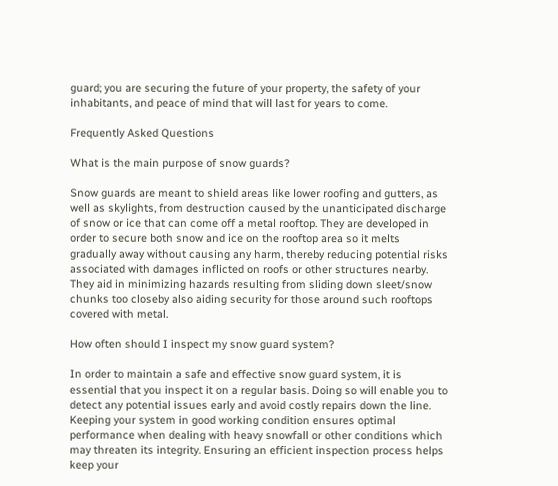guard; you are securing the future of your property, the safety of your inhabitants, and peace of mind that will last for years to come.

Frequently Asked Questions

What is the main purpose of snow guards?

Snow guards are meant to shield areas like lower roofing and gutters, as well as skylights, from destruction caused by the unanticipated discharge of snow or ice that can come off a metal rooftop. They are developed in order to secure both snow and ice on the rooftop area so it melts gradually away without causing any harm, thereby reducing potential risks associated with damages inflicted on roofs or other structures nearby. They aid in minimizing hazards resulting from sliding down sleet/snow chunks too closeby also aiding security for those around such rooftops covered with metal.

How often should I inspect my snow guard system?

In order to maintain a safe and effective snow guard system, it is essential that you inspect it on a regular basis. Doing so will enable you to detect any potential issues early and avoid costly repairs down the line. Keeping your system in good working condition ensures optimal performance when dealing with heavy snowfall or other conditions which may threaten its integrity. Ensuring an efficient inspection process helps keep your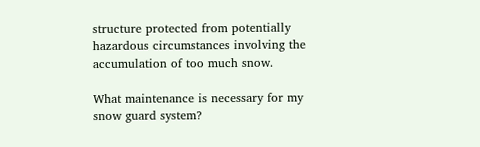structure protected from potentially hazardous circumstances involving the accumulation of too much snow.

What maintenance is necessary for my snow guard system?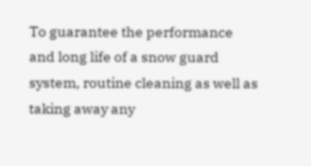To guarantee the performance and long life of a snow guard system, routine cleaning as well as taking away any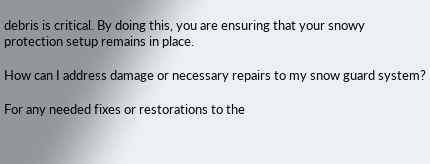debris is critical. By doing this, you are ensuring that your snowy protection setup remains in place.

How can I address damage or necessary repairs to my snow guard system?

For any needed fixes or restorations to the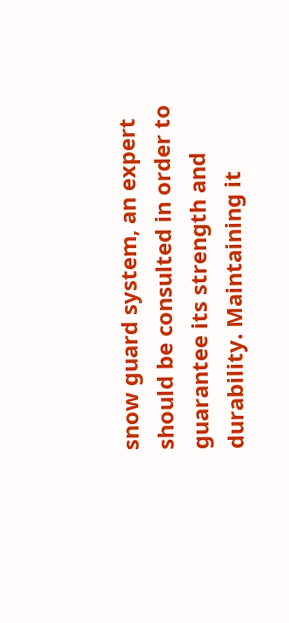snow guard system, an expert should be consulted in order to guarantee its strength and durability. Maintaining it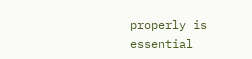properly is essential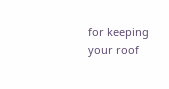for keeping your roof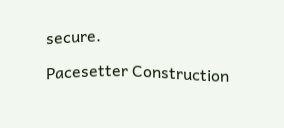secure.

Pacesetter Construction